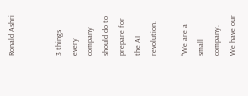Ronald Ashri


3 things every company should do to prepare for the AI revolution.

“We are a small company. We have our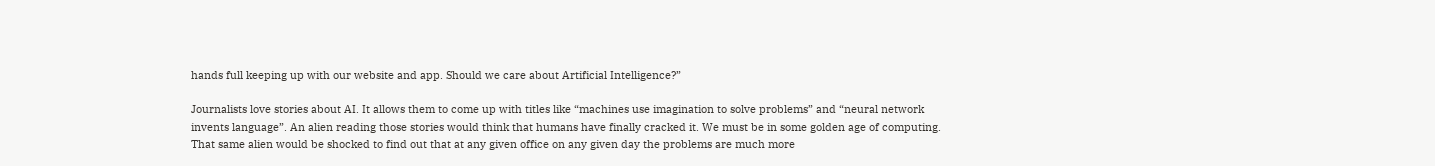hands full keeping up with our website and app. Should we care about Artificial Intelligence?”

Journalists love stories about AI. It allows them to come up with titles like “machines use imagination to solve problems” and “neural network invents language”. An alien reading those stories would think that humans have finally cracked it. We must be in some golden age of computing. That same alien would be shocked to find out that at any given office on any given day the problems are much more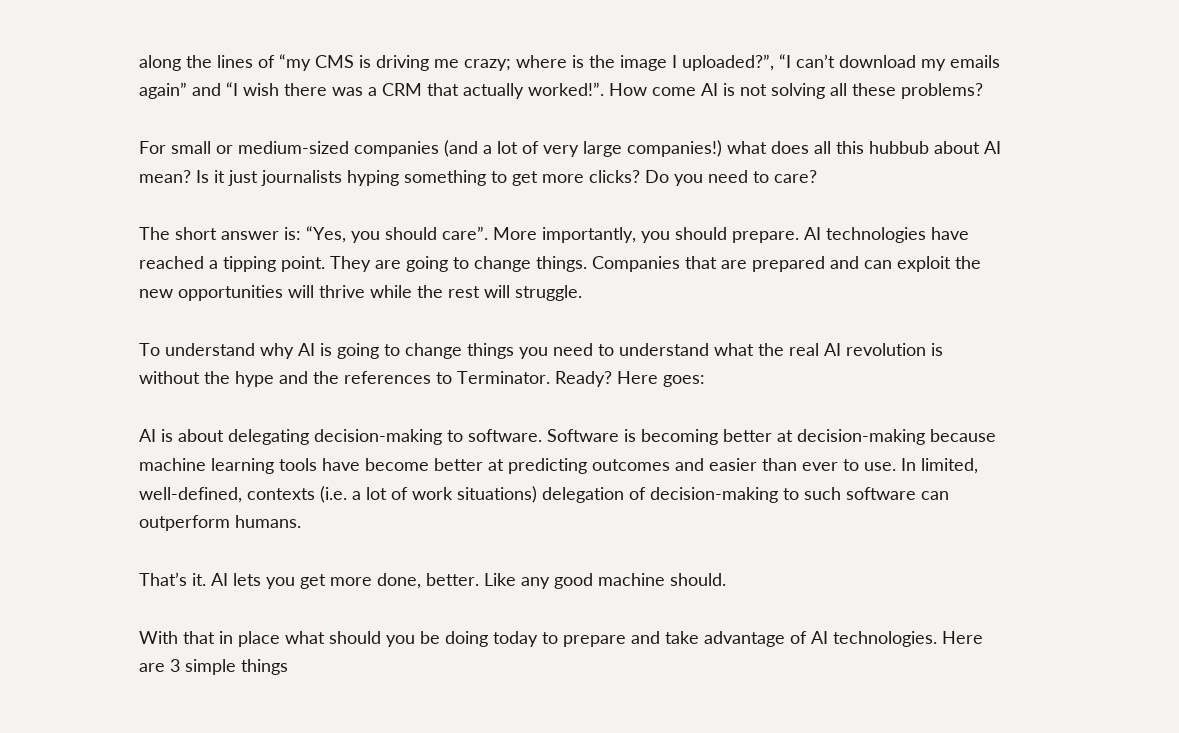along the lines of “my CMS is driving me crazy; where is the image I uploaded?”, “I can’t download my emails again” and “I wish there was a CRM that actually worked!”. How come AI is not solving all these problems?

For small or medium-sized companies (and a lot of very large companies!) what does all this hubbub about AI mean? Is it just journalists hyping something to get more clicks? Do you need to care?

The short answer is: “Yes, you should care”. More importantly, you should prepare. AI technologies have reached a tipping point. They are going to change things. Companies that are prepared and can exploit the new opportunities will thrive while the rest will struggle.

To understand why AI is going to change things you need to understand what the real AI revolution is without the hype and the references to Terminator. Ready? Here goes:

AI is about delegating decision-making to software. Software is becoming better at decision-making because machine learning tools have become better at predicting outcomes and easier than ever to use. In limited, well-defined, contexts (i.e. a lot of work situations) delegation of decision-making to such software can outperform humans.

That’s it. AI lets you get more done, better. Like any good machine should.

With that in place what should you be doing today to prepare and take advantage of AI technologies. Here are 3 simple things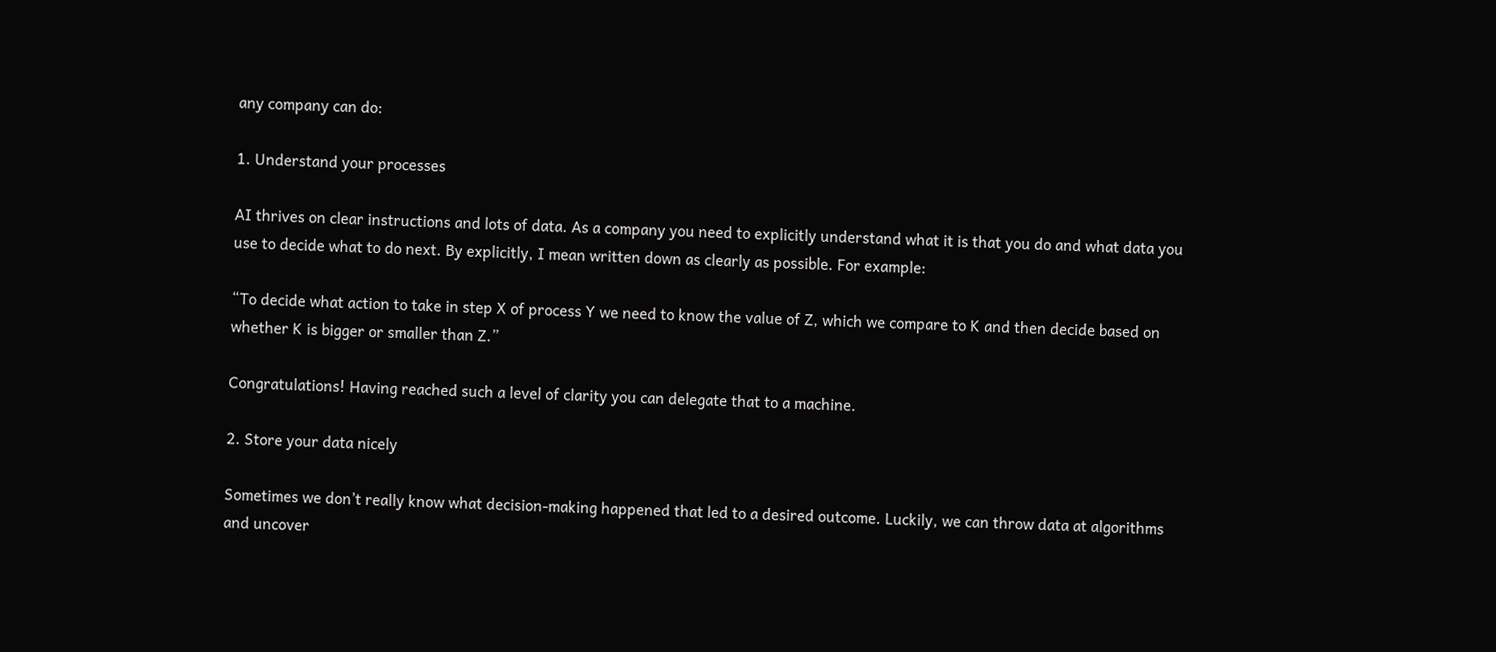any company can do:

1. Understand your processes

AI thrives on clear instructions and lots of data. As a company you need to explicitly understand what it is that you do and what data you use to decide what to do next. By explicitly, I mean written down as clearly as possible. For example:

“To decide what action to take in step X of process Y we need to know the value of Z, which we compare to K and then decide based on whether K is bigger or smaller than Z.”

Congratulations! Having reached such a level of clarity you can delegate that to a machine.

2. Store your data nicely

Sometimes we don’t really know what decision-making happened that led to a desired outcome. Luckily, we can throw data at algorithms and uncover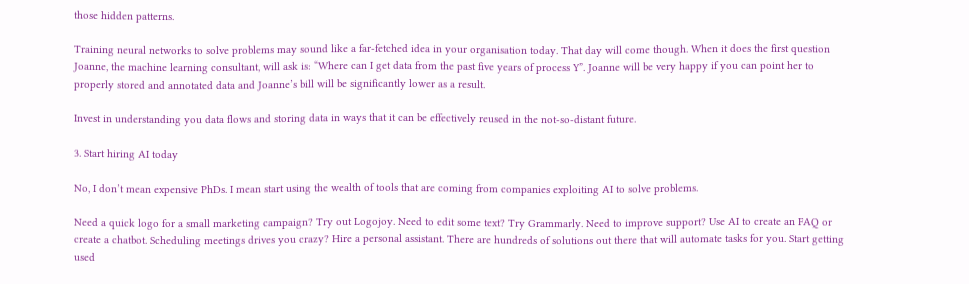those hidden patterns.

Training neural networks to solve problems may sound like a far-fetched idea in your organisation today. That day will come though. When it does the first question Joanne, the machine learning consultant, will ask is: “Where can I get data from the past five years of process Y”. Joanne will be very happy if you can point her to properly stored and annotated data and Joanne’s bill will be significantly lower as a result.

Invest in understanding you data flows and storing data in ways that it can be effectively reused in the not-so-distant future.

3. Start hiring AI today

No, I don’t mean expensive PhDs. I mean start using the wealth of tools that are coming from companies exploiting AI to solve problems.

Need a quick logo for a small marketing campaign? Try out Logojoy. Need to edit some text? Try Grammarly. Need to improve support? Use AI to create an FAQ or create a chatbot. Scheduling meetings drives you crazy? Hire a personal assistant. There are hundreds of solutions out there that will automate tasks for you. Start getting used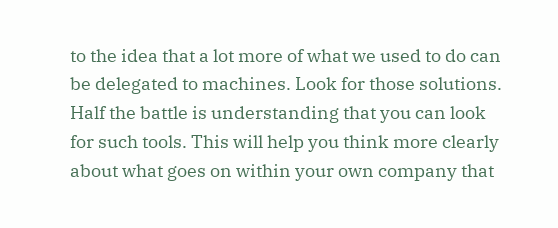to the idea that a lot more of what we used to do can be delegated to machines. Look for those solutions. Half the battle is understanding that you can look for such tools. This will help you think more clearly about what goes on within your own company that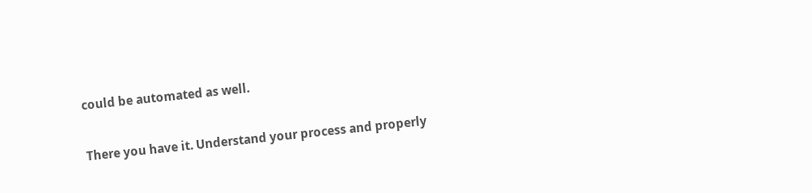could be automated as well.

There you have it. Understand your process and properly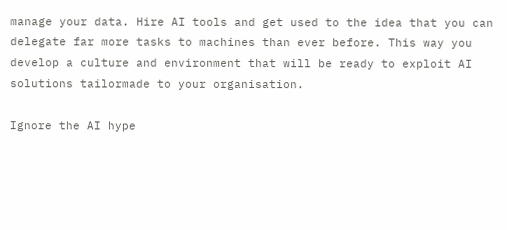manage your data. Hire AI tools and get used to the idea that you can delegate far more tasks to machines than ever before. This way you develop a culture and environment that will be ready to exploit AI solutions tailormade to your organisation.

Ignore the AI hype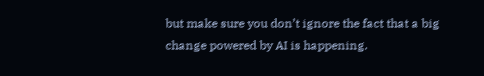but make sure you don’t ignore the fact that a big change powered by AI is happening.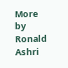More by Ronald Ashri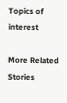Topics of interest

More Related Stories